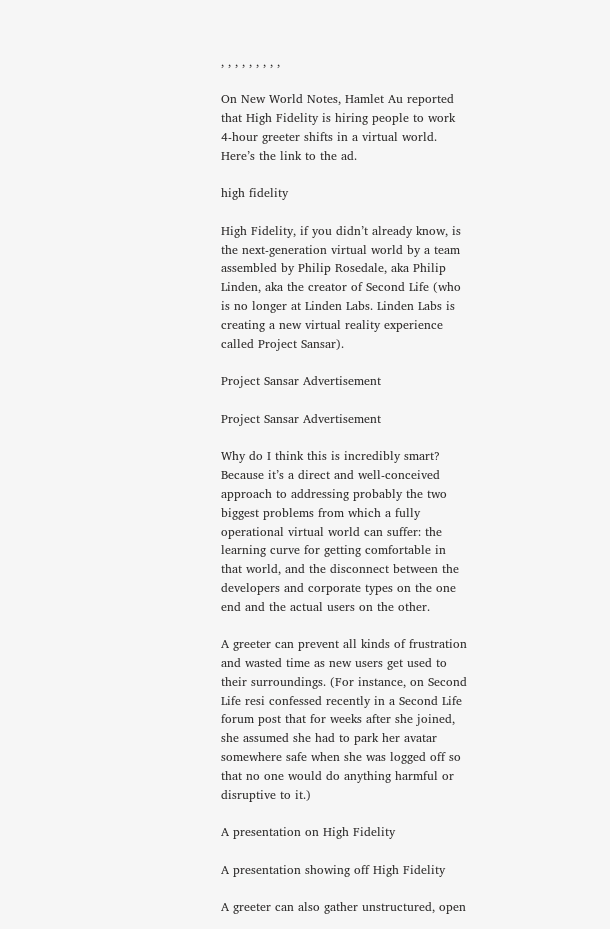, , , , , , , , ,

On New World Notes, Hamlet Au reported that High Fidelity is hiring people to work 4-hour greeter shifts in a virtual world. Here’s the link to the ad.

high fidelity

High Fidelity, if you didn’t already know, is the next-generation virtual world by a team assembled by Philip Rosedale, aka Philip Linden, aka the creator of Second Life (who is no longer at Linden Labs. Linden Labs is creating a new virtual reality experience called Project Sansar).

Project Sansar Advertisement

Project Sansar Advertisement

Why do I think this is incredibly smart? Because it’s a direct and well-conceived approach to addressing probably the two biggest problems from which a fully operational virtual world can suffer: the learning curve for getting comfortable in that world, and the disconnect between the developers and corporate types on the one end and the actual users on the other.

A greeter can prevent all kinds of frustration and wasted time as new users get used to their surroundings. (For instance, on Second Life resi confessed recently in a Second Life forum post that for weeks after she joined, she assumed she had to park her avatar somewhere safe when she was logged off so that no one would do anything harmful or disruptive to it.)

A presentation on High Fidelity

A presentation showing off High Fidelity

A greeter can also gather unstructured, open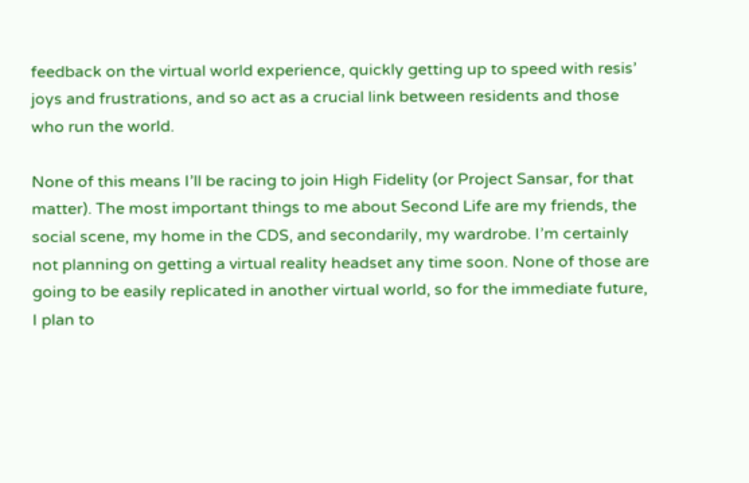feedback on the virtual world experience, quickly getting up to speed with resis’ joys and frustrations, and so act as a crucial link between residents and those who run the world.

None of this means I’ll be racing to join High Fidelity (or Project Sansar, for that matter). The most important things to me about Second Life are my friends, the social scene, my home in the CDS, and secondarily, my wardrobe. I’m certainly not planning on getting a virtual reality headset any time soon. None of those are going to be easily replicated in another virtual world, so for the immediate future, I plan to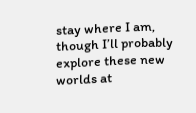stay where I am, though I’ll probably explore these new worlds at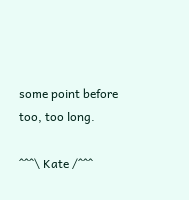some point before too, too long.

^^^\ Kate /^^^